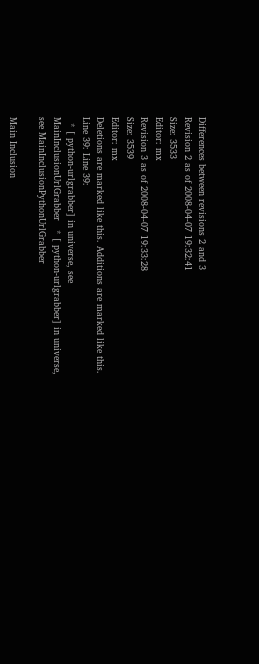Differences between revisions 2 and 3
Revision 2 as of 2008-04-07 19:32:41
Size: 3533
Editor: mx
Revision 3 as of 2008-04-07 19:33:28
Size: 3539
Editor: mx
Deletions are marked like this. Additions are marked like this.
Line 39: Line 39:
  * [ python-urlgrabber] in universe, see MainInclusionUrlGrabber   * [ python-urlgrabber] in universe, see MainInclusionPythonUrlGrabber

Main Inclusion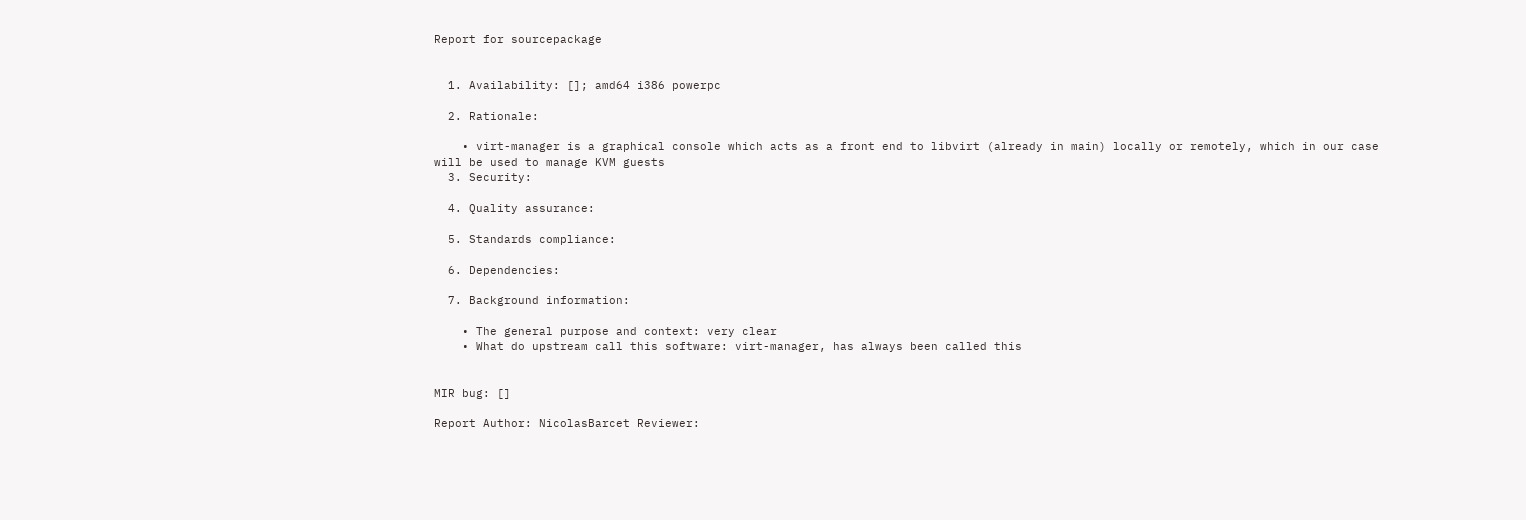Report for sourcepackage


  1. Availability: []; amd64 i386 powerpc

  2. Rationale:

    • virt-manager is a graphical console which acts as a front end to libvirt (already in main) locally or remotely, which in our case will be used to manage KVM guests
  3. Security:

  4. Quality assurance:

  5. Standards compliance:

  6. Dependencies:

  7. Background information:

    • The general purpose and context: very clear
    • What do upstream call this software: virt-manager, has always been called this


MIR bug: []

Report Author: NicolasBarcet Reviewer: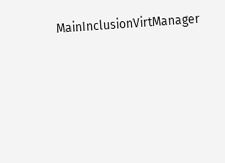MainInclusionVirtManager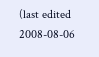(last edited 2008-08-06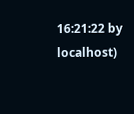16:21:22 by localhost)